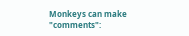Monkeys can make "comments":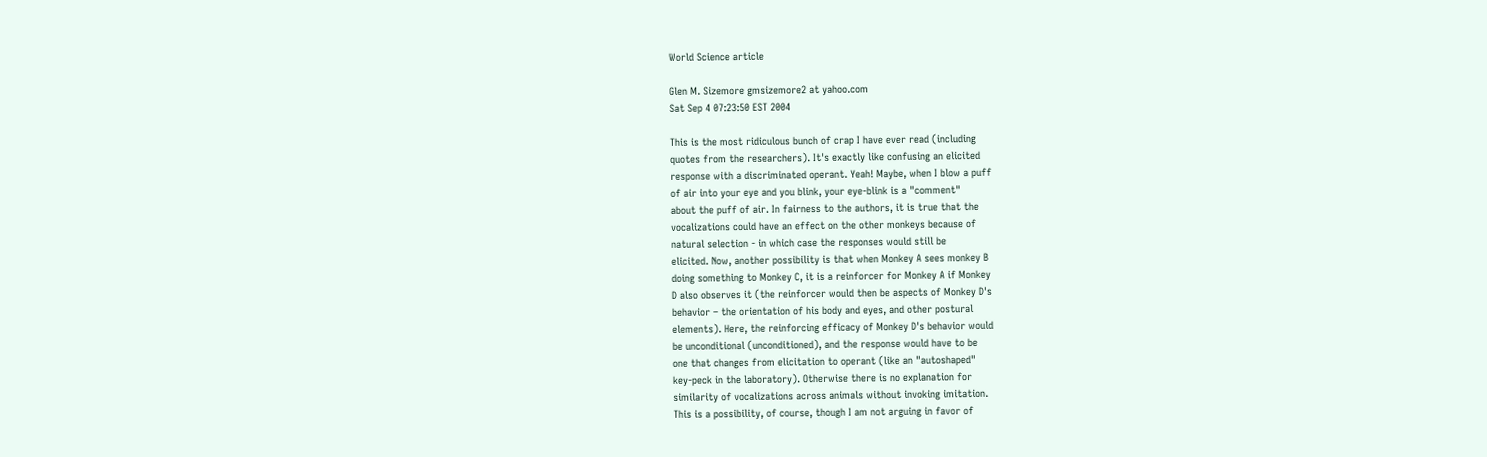World Science article

Glen M. Sizemore gmsizemore2 at yahoo.com
Sat Sep 4 07:23:50 EST 2004

This is the most ridiculous bunch of crap I have ever read (including
quotes from the researchers). It's exactly like confusing an elicited
response with a discriminated operant. Yeah! Maybe, when I blow a puff
of air into your eye and you blink, your eye-blink is a "comment"
about the puff of air. In fairness to the authors, it is true that the
vocalizations could have an effect on the other monkeys because of
natural selection - in which case the responses would still be
elicited. Now, another possibility is that when Monkey A sees monkey B
doing something to Monkey C, it is a reinforcer for Monkey A if Monkey
D also observes it (the reinforcer would then be aspects of Monkey D's
behavior – the orientation of his body and eyes, and other postural
elements). Here, the reinforcing efficacy of Monkey D's behavior would
be unconditional (unconditioned), and the response would have to be
one that changes from elicitation to operant (like an "autoshaped"
key-peck in the laboratory). Otherwise there is no explanation for
similarity of vocalizations across animals without invoking imitation.
This is a possibility, of course, though I am not arguing in favor of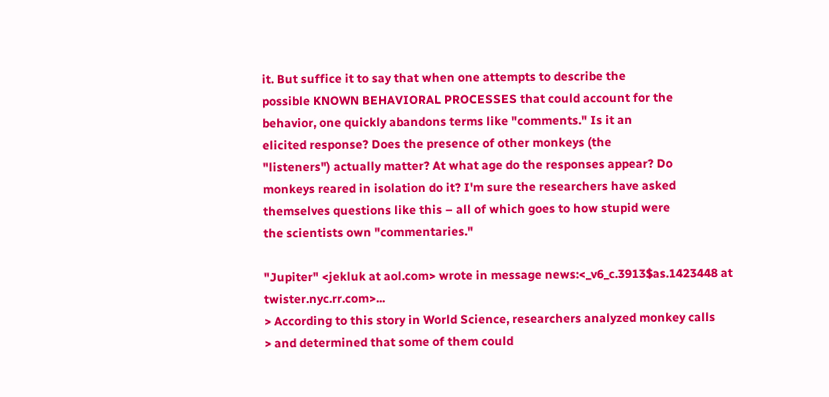it. But suffice it to say that when one attempts to describe the
possible KNOWN BEHAVIORAL PROCESSES that could account for the
behavior, one quickly abandons terms like "comments." Is it an
elicited response? Does the presence of other monkeys (the
"listeners") actually matter? At what age do the responses appear? Do
monkeys reared in isolation do it? I'm sure the researchers have asked
themselves questions like this – all of which goes to how stupid were
the scientists own "commentaries."

"Jupiter" <jekluk at aol.com> wrote in message news:<_v6_c.3913$as.1423448 at twister.nyc.rr.com>...
> According to this story in World Science, researchers analyzed monkey calls
> and determined that some of them could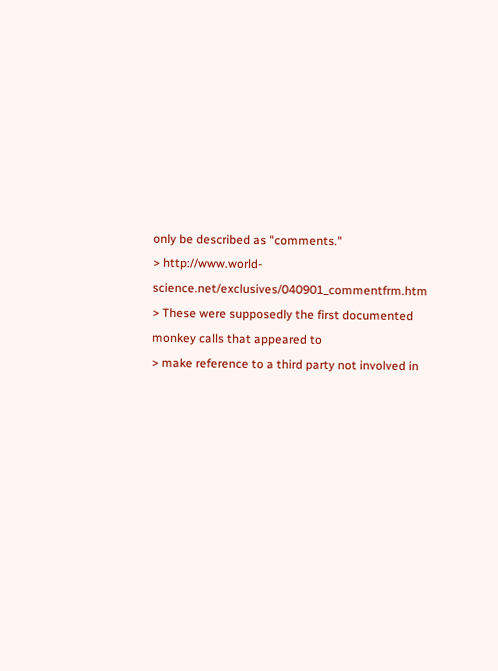only be described as "comments."
> http://www.world-science.net/exclusives/040901_commentfrm.htm
> These were supposedly the first documented monkey calls that appeared to
> make reference to a third party not involved in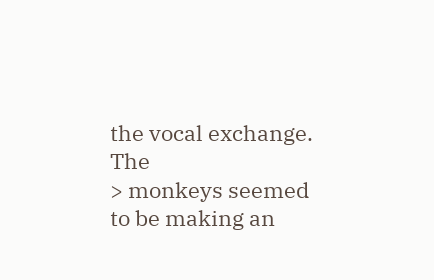the vocal exchange. The
> monkeys seemed to be making an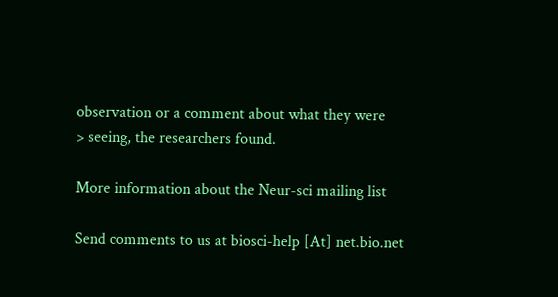observation or a comment about what they were
> seeing, the researchers found.

More information about the Neur-sci mailing list

Send comments to us at biosci-help [At] net.bio.net